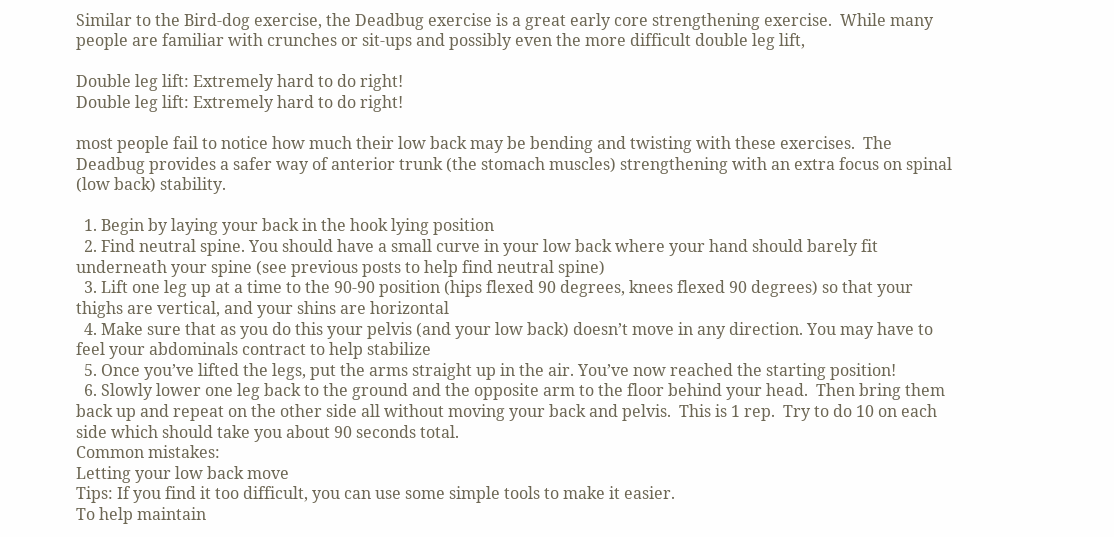Similar to the Bird-dog exercise, the Deadbug exercise is a great early core strengthening exercise.  While many people are familiar with crunches or sit-ups and possibly even the more difficult double leg lift,

Double leg lift: Extremely hard to do right!
Double leg lift: Extremely hard to do right!

most people fail to notice how much their low back may be bending and twisting with these exercises.  The Deadbug provides a safer way of anterior trunk (the stomach muscles) strengthening with an extra focus on spinal (low back) stability.

  1. Begin by laying your back in the hook lying position
  2. Find neutral spine. You should have a small curve in your low back where your hand should barely fit underneath your spine (see previous posts to help find neutral spine)
  3. Lift one leg up at a time to the 90-90 position (hips flexed 90 degrees, knees flexed 90 degrees) so that your thighs are vertical, and your shins are horizontal
  4. Make sure that as you do this your pelvis (and your low back) doesn’t move in any direction. You may have to feel your abdominals contract to help stabilize
  5. Once you’ve lifted the legs, put the arms straight up in the air. You’ve now reached the starting position!
  6. Slowly lower one leg back to the ground and the opposite arm to the floor behind your head.  Then bring them back up and repeat on the other side all without moving your back and pelvis.  This is 1 rep.  Try to do 10 on each side which should take you about 90 seconds total.
Common mistakes:
Letting your low back move
Tips: If you find it too difficult, you can use some simple tools to make it easier.
To help maintain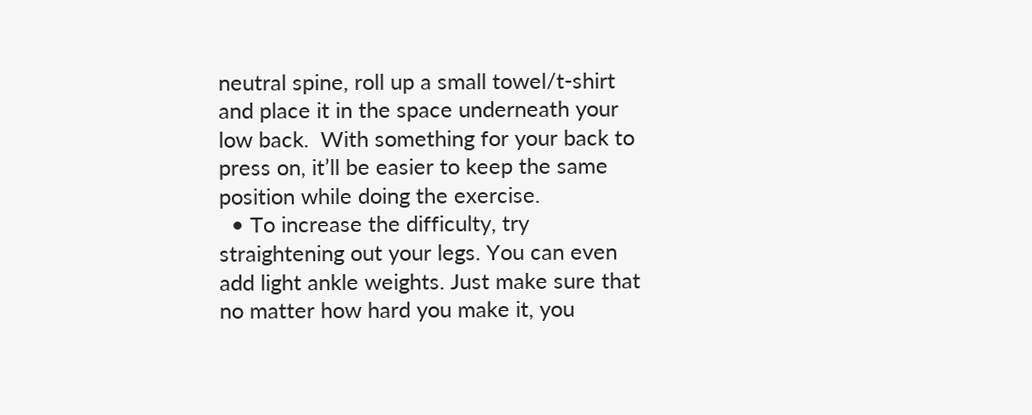neutral spine, roll up a small towel/t-shirt and place it in the space underneath your low back.  With something for your back to press on, it’ll be easier to keep the same position while doing the exercise.
  • To increase the difficulty, try straightening out your legs. You can even add light ankle weights. Just make sure that no matter how hard you make it, you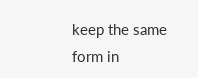keep the same form in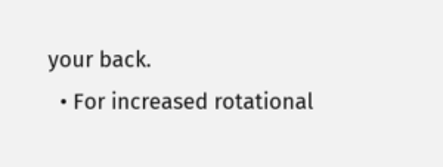your back.
  • For increased rotational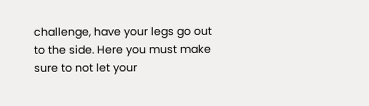challenge, have your legs go out to the side. Here you must make sure to not let your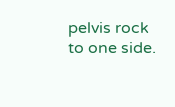pelvis rock to one side.